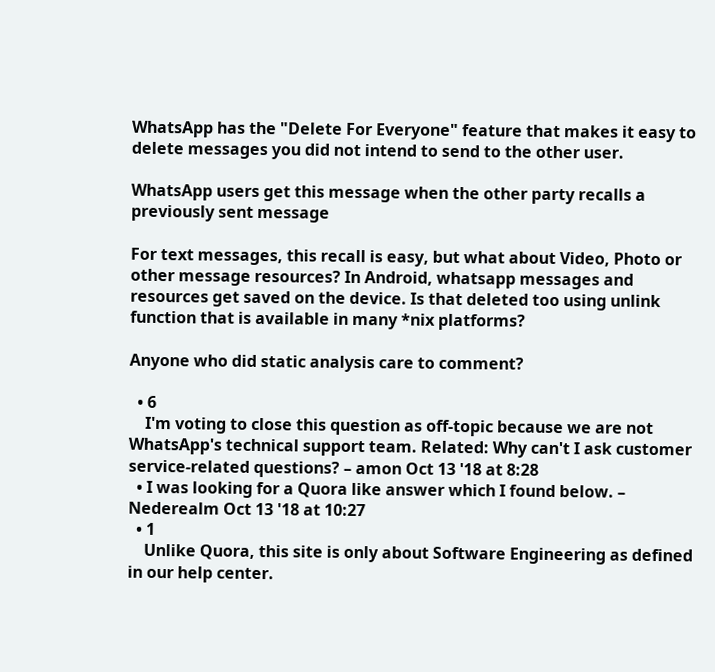WhatsApp has the "Delete For Everyone" feature that makes it easy to delete messages you did not intend to send to the other user.

WhatsApp users get this message when the other party recalls a previously sent message

For text messages, this recall is easy, but what about Video, Photo or other message resources? In Android, whatsapp messages and resources get saved on the device. Is that deleted too using unlink function that is available in many *nix platforms?

Anyone who did static analysis care to comment?

  • 6
    I'm voting to close this question as off-topic because we are not WhatsApp's technical support team. Related: Why can't I ask customer service-related questions? – amon Oct 13 '18 at 8:28
  • I was looking for a Quora like answer which I found below. – Nederealm Oct 13 '18 at 10:27
  • 1
    Unlike Quora, this site is only about Software Engineering as defined in our help center.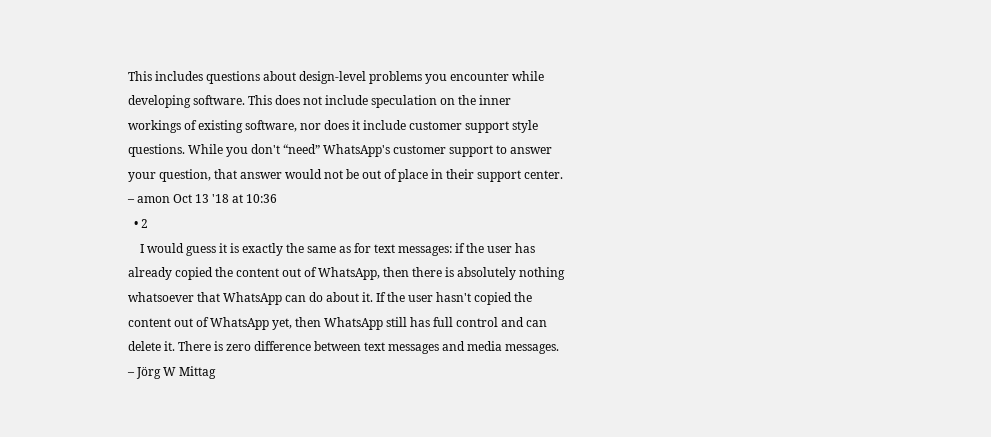This includes questions about design-level problems you encounter while developing software. This does not include speculation on the inner workings of existing software, nor does it include customer support style questions. While you don't “need” WhatsApp's customer support to answer your question, that answer would not be out of place in their support center. – amon Oct 13 '18 at 10:36
  • 2
    I would guess it is exactly the same as for text messages: if the user has already copied the content out of WhatsApp, then there is absolutely nothing whatsoever that WhatsApp can do about it. If the user hasn't copied the content out of WhatsApp yet, then WhatsApp still has full control and can delete it. There is zero difference between text messages and media messages. – Jörg W Mittag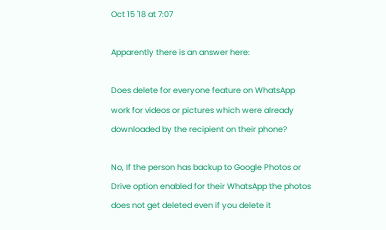Oct 15 '18 at 7:07

Apparently there is an answer here:

Does delete for everyone feature on WhatsApp work for videos or pictures which were already downloaded by the recipient on their phone?

No, If the person has backup to Google Photos or Drive option enabled for their WhatsApp the photos does not get deleted even if you delete it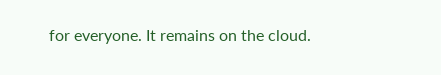for everyone. It remains on the cloud.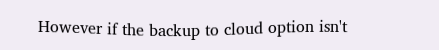However if the backup to cloud option isn't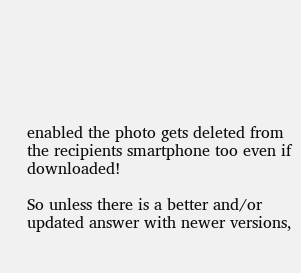enabled the photo gets deleted from the recipients smartphone too even if downloaded!

So unless there is a better and/or updated answer with newer versions,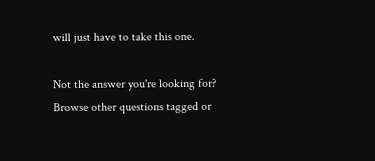will just have to take this one.

Not the answer you're looking for? Browse other questions tagged or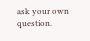ask your own question.